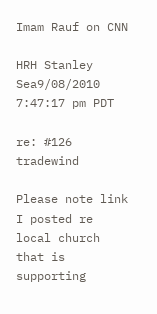Imam Rauf on CNN

HRH Stanley Sea9/08/2010 7:47:17 pm PDT

re: #126 tradewind

Please note link I posted re local church that is supporting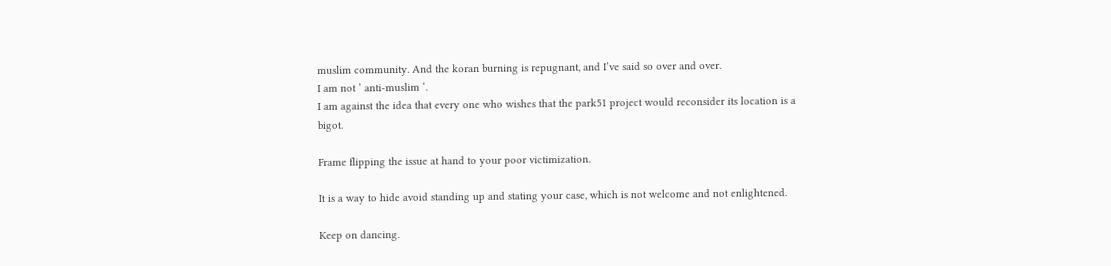muslim community. And the koran burning is repugnant, and I’ve said so over and over.
I am not ’ anti-muslim ‘.
I am against the idea that every one who wishes that the park51 project would reconsider its location is a bigot.

Frame flipping the issue at hand to your poor victimization.

It is a way to hide avoid standing up and stating your case, which is not welcome and not enlightened.

Keep on dancing.